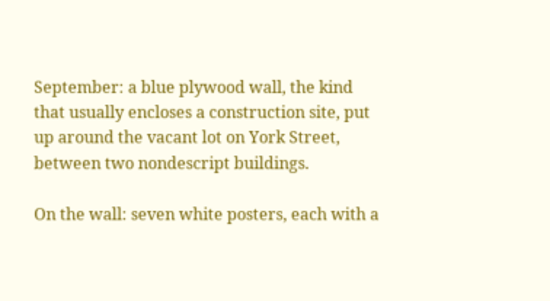September: a blue plywood wall, the kind that usually encloses a construction site, put up around the vacant lot on York Street, between two nondescript buildings.

On the wall: seven white posters, each with a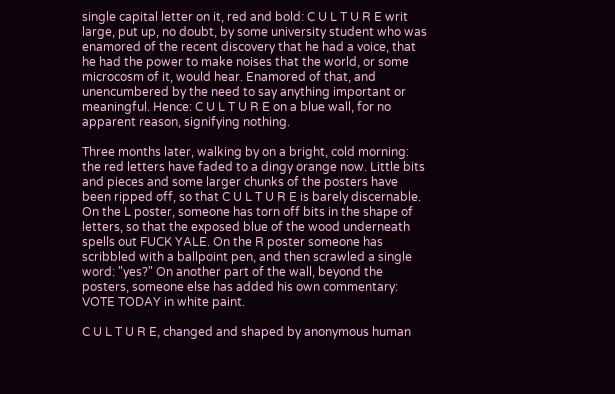single capital letter on it, red and bold: C U L T U R E writ large, put up, no doubt, by some university student who was enamored of the recent discovery that he had a voice, that he had the power to make noises that the world, or some microcosm of it, would hear. Enamored of that, and unencumbered by the need to say anything important or meaningful. Hence: C U L T U R E on a blue wall, for no apparent reason, signifying nothing.

Three months later, walking by on a bright, cold morning: the red letters have faded to a dingy orange now. Little bits and pieces and some larger chunks of the posters have been ripped off, so that C U L T U R E is barely discernable. On the L poster, someone has torn off bits in the shape of letters, so that the exposed blue of the wood underneath spells out FUCK YALE. On the R poster someone has scribbled with a ballpoint pen, and then scrawled a single word: "yes?" On another part of the wall, beyond the posters, someone else has added his own commentary: VOTE TODAY in white paint.

C U L T U R E, changed and shaped by anonymous human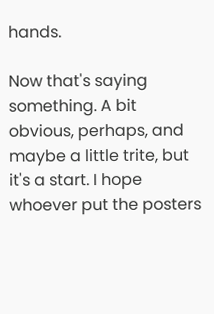hands.

Now that's saying something. A bit obvious, perhaps, and maybe a little trite, but it's a start. I hope whoever put the posters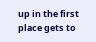up in the first place gets to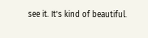see it. It's kind of beautiful.